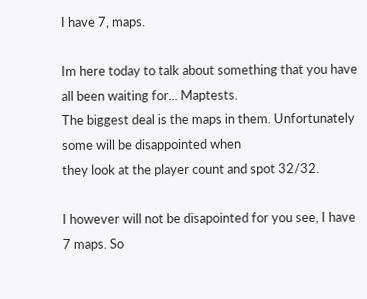I have 7, maps.

Im here today to talk about something that you have all been waiting for... Maptests.
The biggest deal is the maps in them. Unfortunately some will be disappointed when
they look at the player count and spot 32/32.

I however will not be disapointed for you see, I have 7 maps. So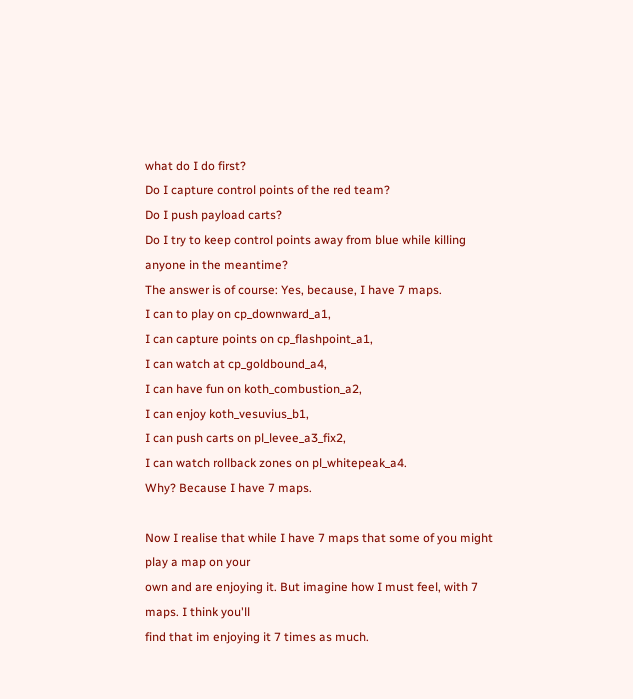what do I do first?
Do I capture control points of the red team?
Do I push payload carts?
Do I try to keep control points away from blue while killing anyone in the meantime?
The answer is of course: Yes, because, I have 7 maps.
I can to play on cp_downward_a1,
I can capture points on cp_flashpoint_a1,
I can watch at cp_goldbound_a4,
I can have fun on koth_combustion_a2,
I can enjoy koth_vesuvius_b1,
I can push carts on pl_levee_a3_fix2,
I can watch rollback zones on pl_whitepeak_a4.
Why? Because I have 7 maps.

Now I realise that while I have 7 maps that some of you might play a map on your
own and are enjoying it. But imagine how I must feel, with 7 maps. I think you'll
find that im enjoying it 7 times as much.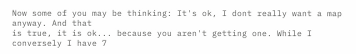Now some of you may be thinking: It's ok, I dont really want a map anyway. And that
is true, it is ok... because you aren't getting one. While I conversely I have 7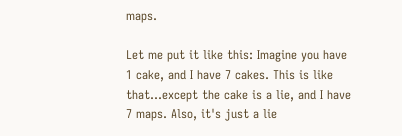maps.

Let me put it like this: Imagine you have 1 cake, and I have 7 cakes. This is like
that...except the cake is a lie, and I have 7 maps. Also, it's just a lie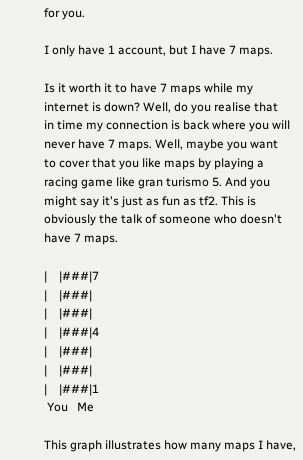for you.

I only have 1 account, but I have 7 maps.

Is it worth it to have 7 maps while my internet is down? Well, do you realise that
in time my connection is back where you will never have 7 maps. Well, maybe you want
to cover that you like maps by playing a racing game like gran turismo 5. And you
might say it's just as fun as tf2. This is obviously the talk of someone who doesn't
have 7 maps.

|    |###|7
|    |###|
|    |###|
|    |###|4
|    |###|
|    |###|
|    |###|1
 You   Me

This graph illustrates how many maps I have,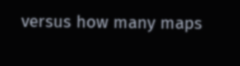versus how many maps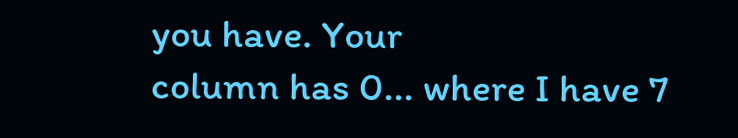you have. Your
column has 0... where I have 7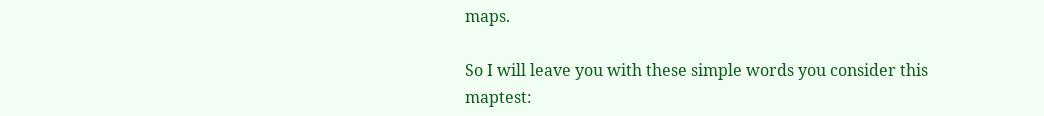maps.

So I will leave you with these simple words you consider this maptest: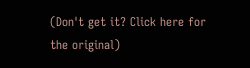(Don't get it? Click here for the original)